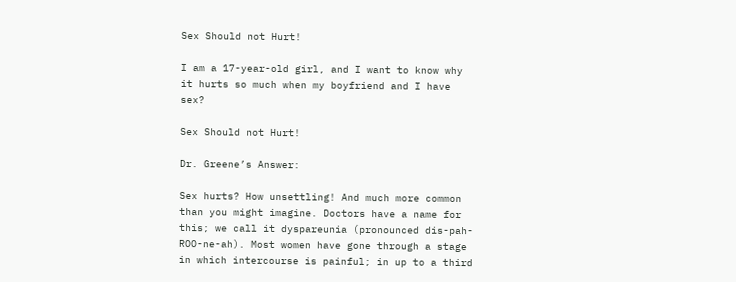Sex Should not Hurt!

I am a 17-year-old girl, and I want to know why it hurts so much when my boyfriend and I have sex?

Sex Should not Hurt!

Dr. Greene’s Answer:

Sex hurts? How unsettling! And much more common than you might imagine. Doctors have a name for this; we call it dyspareunia (pronounced dis-pah-ROO-ne-ah). Most women have gone through a stage in which intercourse is painful; in up to a third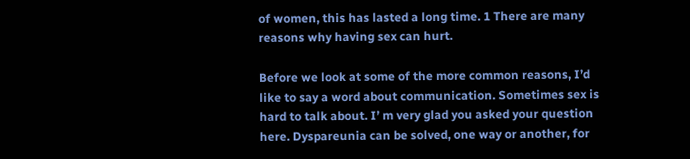of women, this has lasted a long time. 1 There are many reasons why having sex can hurt.

Before we look at some of the more common reasons, I’d like to say a word about communication. Sometimes sex is hard to talk about. I’ m very glad you asked your question here. Dyspareunia can be solved, one way or another, for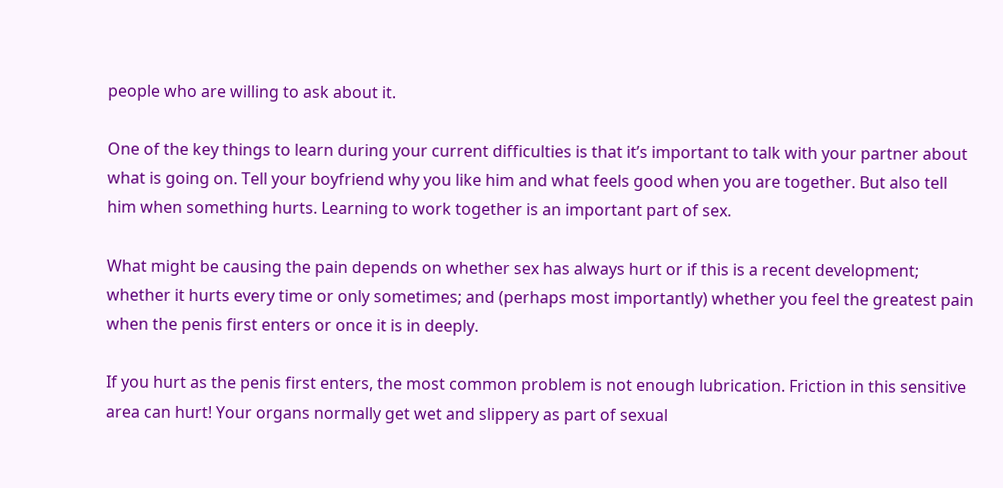people who are willing to ask about it.

One of the key things to learn during your current difficulties is that it’s important to talk with your partner about what is going on. Tell your boyfriend why you like him and what feels good when you are together. But also tell him when something hurts. Learning to work together is an important part of sex.

What might be causing the pain depends on whether sex has always hurt or if this is a recent development; whether it hurts every time or only sometimes; and (perhaps most importantly) whether you feel the greatest pain when the penis first enters or once it is in deeply.

If you hurt as the penis first enters, the most common problem is not enough lubrication. Friction in this sensitive area can hurt! Your organs normally get wet and slippery as part of sexual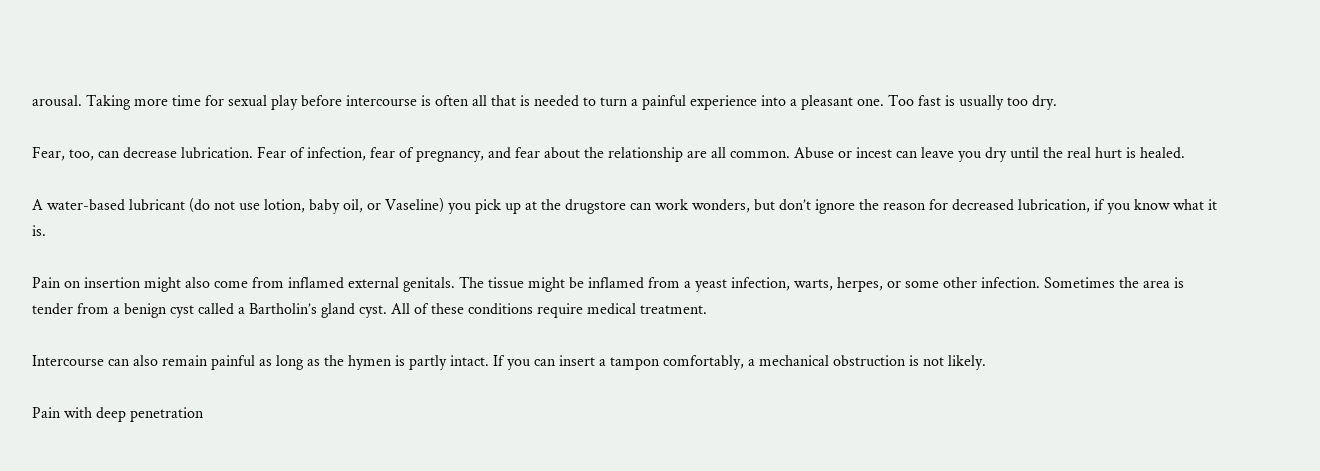arousal. Taking more time for sexual play before intercourse is often all that is needed to turn a painful experience into a pleasant one. Too fast is usually too dry.

Fear, too, can decrease lubrication. Fear of infection, fear of pregnancy, and fear about the relationship are all common. Abuse or incest can leave you dry until the real hurt is healed.

A water-based lubricant (do not use lotion, baby oil, or Vaseline) you pick up at the drugstore can work wonders, but don’t ignore the reason for decreased lubrication, if you know what it is.

Pain on insertion might also come from inflamed external genitals. The tissue might be inflamed from a yeast infection, warts, herpes, or some other infection. Sometimes the area is tender from a benign cyst called a Bartholin’s gland cyst. All of these conditions require medical treatment.

Intercourse can also remain painful as long as the hymen is partly intact. If you can insert a tampon comfortably, a mechanical obstruction is not likely.

Pain with deep penetration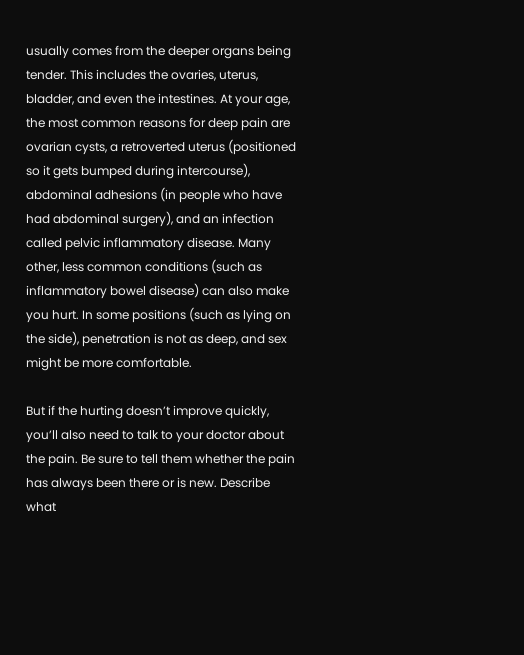usually comes from the deeper organs being tender. This includes the ovaries, uterus, bladder, and even the intestines. At your age, the most common reasons for deep pain are ovarian cysts, a retroverted uterus (positioned so it gets bumped during intercourse), abdominal adhesions (in people who have had abdominal surgery), and an infection called pelvic inflammatory disease. Many other, less common conditions (such as inflammatory bowel disease) can also make you hurt. In some positions (such as lying on the side), penetration is not as deep, and sex might be more comfortable.

But if the hurting doesn’t improve quickly, you’ll also need to talk to your doctor about the pain. Be sure to tell them whether the pain has always been there or is new. Describe what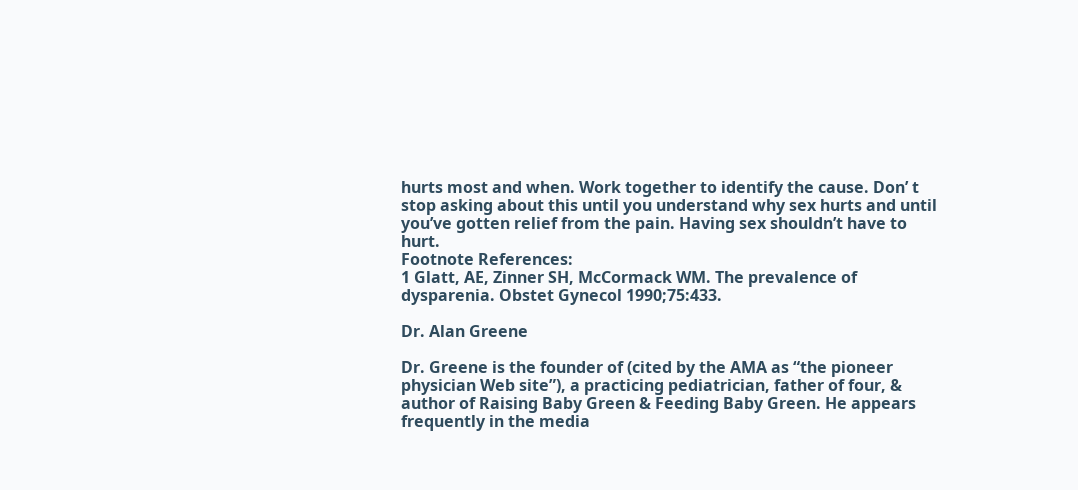hurts most and when. Work together to identify the cause. Don’ t stop asking about this until you understand why sex hurts and until you’ve gotten relief from the pain. Having sex shouldn’t have to hurt.
Footnote References:
1 Glatt, AE, Zinner SH, McCormack WM. The prevalence of dysparenia. Obstet Gynecol 1990;75:433.

Dr. Alan Greene

Dr. Greene is the founder of (cited by the AMA as “the pioneer physician Web site”), a practicing pediatrician, father of four, & author of Raising Baby Green & Feeding Baby Green. He appears frequently in the media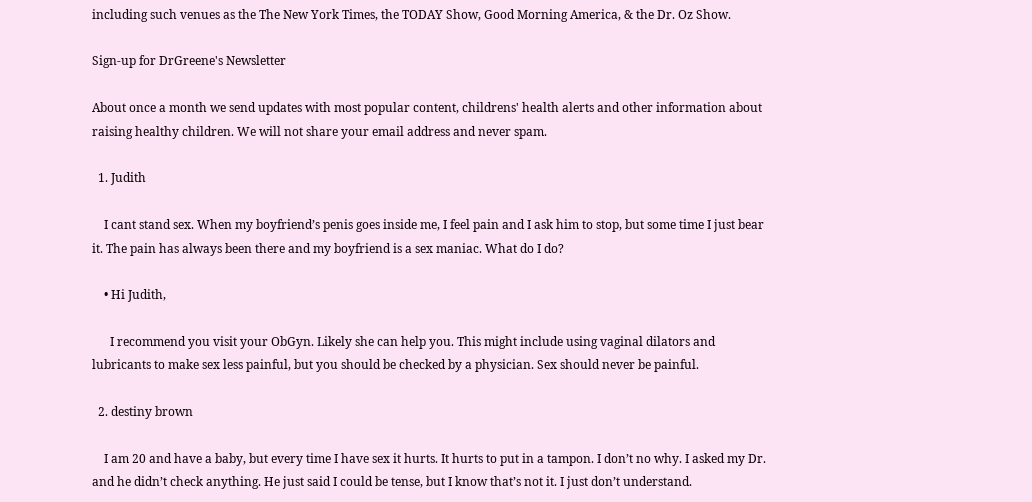including such venues as the The New York Times, the TODAY Show, Good Morning America, & the Dr. Oz Show.

Sign-up for DrGreene's Newsletter

About once a month we send updates with most popular content, childrens' health alerts and other information about raising healthy children. We will not share your email address and never spam.

  1. Judith

    I cant stand sex. When my boyfriend’s penis goes inside me, I feel pain and I ask him to stop, but some time I just bear it. The pain has always been there and my boyfriend is a sex maniac. What do I do?

    • Hi Judith,

      I recommend you visit your ObGyn. Likely she can help you. This might include using vaginal dilators and lubricants to make sex less painful, but you should be checked by a physician. Sex should never be painful.

  2. destiny brown

    I am 20 and have a baby, but every time I have sex it hurts. It hurts to put in a tampon. I don’t no why. I asked my Dr. and he didn’t check anything. He just said I could be tense, but I know that’s not it. I just don’t understand.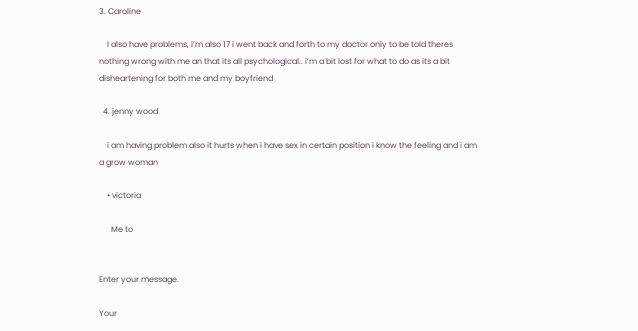3. Caroline

    I also have problems, i’m also 17 i went back and forth to my doctor only to be told theres nothing wrong with me an that its all psychological.. i’m a bit lost for what to do as its a bit disheartening for both me and my boyfriend

  4. jenny wood

    i am having problem also it hurts when i have sex in certain position i know the feeling and i am a grow woman

    • victoria

      Me to


Enter your message.

Your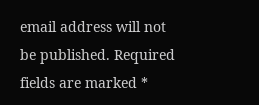email address will not be published. Required fields are marked *